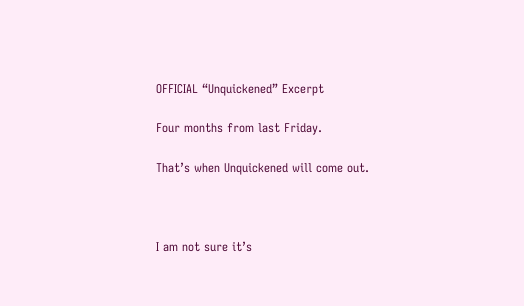OFFICIAL “Unquickened” Excerpt

Four months from last Friday.

That’s when Unquickened will come out.



I am not sure it’s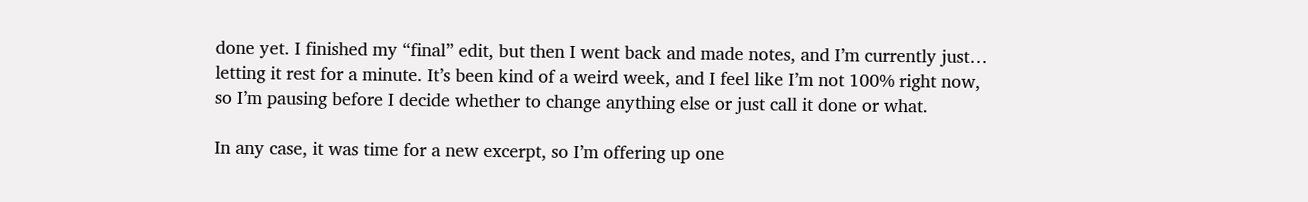done yet. I finished my “final” edit, but then I went back and made notes, and I’m currently just… letting it rest for a minute. It’s been kind of a weird week, and I feel like I’m not 100% right now, so I’m pausing before I decide whether to change anything else or just call it done or what.

In any case, it was time for a new excerpt, so I’m offering up one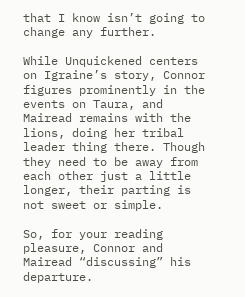that I know isn’t going to change any further.

While Unquickened centers on Igraine’s story, Connor figures prominently in the events on Taura, and Mairead remains with the lions, doing her tribal leader thing there. Though they need to be away from each other just a little longer, their parting is not sweet or simple.

So, for your reading pleasure, Connor and Mairead “discussing” his departure.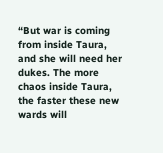“But war is coming from inside Taura, and she will need her dukes. The more chaos inside Taura, the faster these new wards will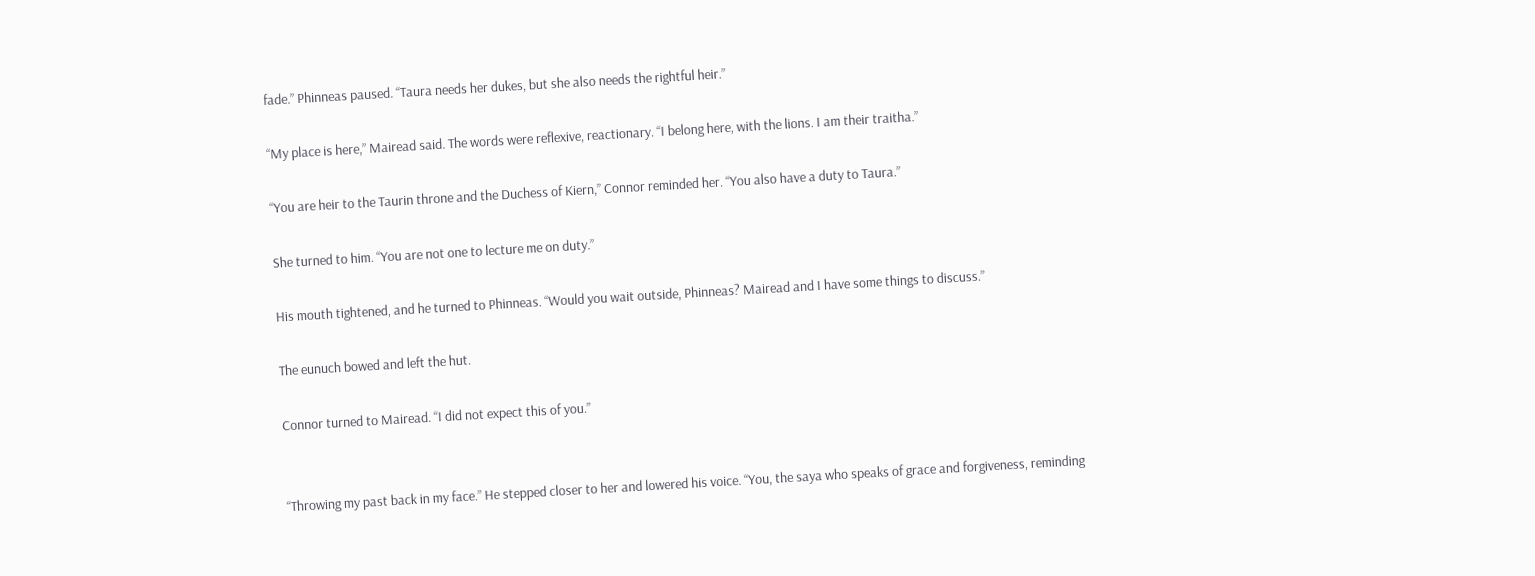fade.” Phinneas paused. “Taura needs her dukes, but she also needs the rightful heir.”

“My place is here,” Mairead said. The words were reflexive, reactionary. “I belong here, with the lions. I am their traitha.”

“You are heir to the Taurin throne and the Duchess of Kiern,” Connor reminded her. “You also have a duty to Taura.”

She turned to him. “You are not one to lecture me on duty.”

His mouth tightened, and he turned to Phinneas. “Would you wait outside, Phinneas? Mairead and I have some things to discuss.”

The eunuch bowed and left the hut.

Connor turned to Mairead. “I did not expect this of you.”


“Throwing my past back in my face.” He stepped closer to her and lowered his voice. “You, the saya who speaks of grace and forgiveness, reminding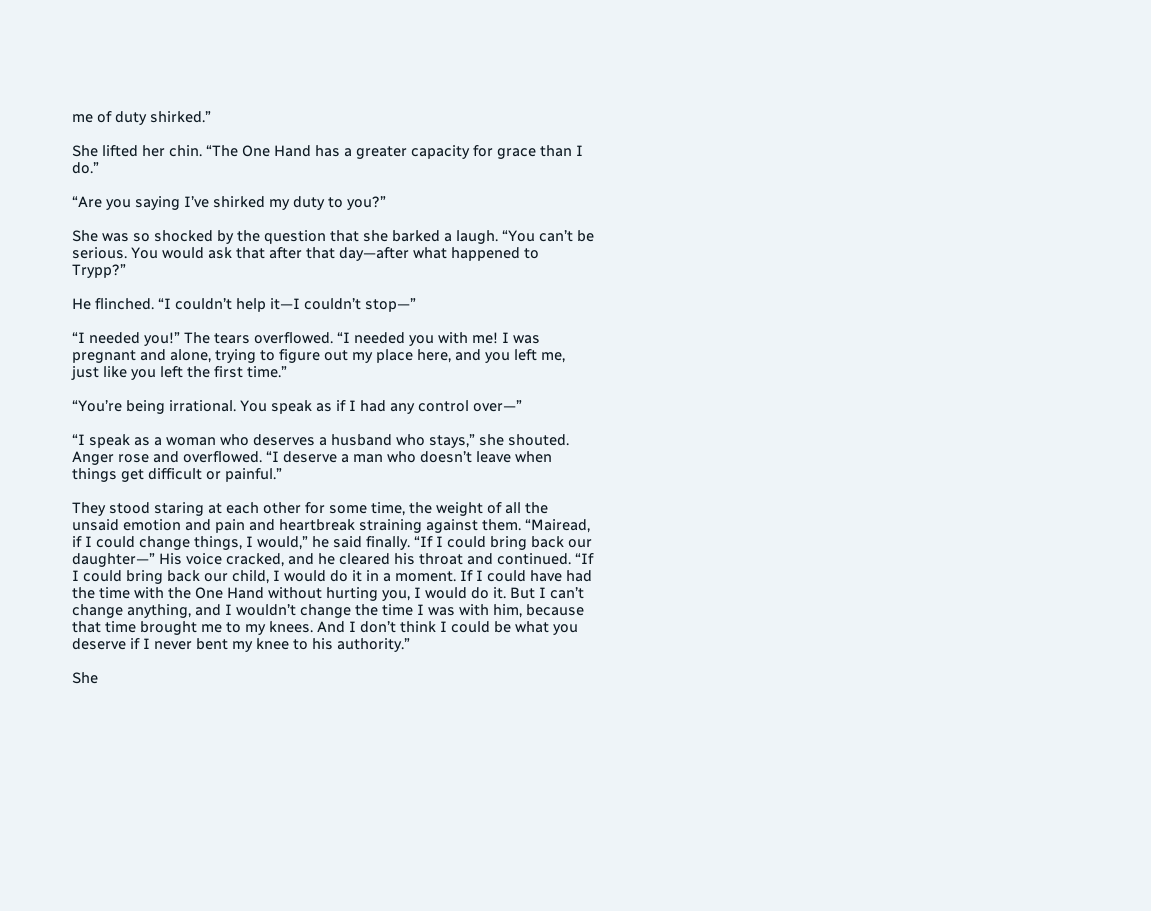me of duty shirked.”

She lifted her chin. “The One Hand has a greater capacity for grace than I do.”

“Are you saying I’ve shirked my duty to you?”

She was so shocked by the question that she barked a laugh. “You can’t be serious. You would ask that after that day—after what happened to Trypp?”

He flinched. “I couldn’t help it—I couldn’t stop—”

“I needed you!” The tears overflowed. “I needed you with me! I was pregnant and alone, trying to figure out my place here, and you left me, just like you left the first time.”

“You’re being irrational. You speak as if I had any control over—”

“I speak as a woman who deserves a husband who stays,” she shouted. Anger rose and overflowed. “I deserve a man who doesn’t leave when things get difficult or painful.”

They stood staring at each other for some time, the weight of all the unsaid emotion and pain and heartbreak straining against them. “Mairead, if I could change things, I would,” he said finally. “If I could bring back our daughter—” His voice cracked, and he cleared his throat and continued. “If I could bring back our child, I would do it in a moment. If I could have had the time with the One Hand without hurting you, I would do it. But I can’t change anything, and I wouldn’t change the time I was with him, because that time brought me to my knees. And I don’t think I could be what you deserve if I never bent my knee to his authority.”

She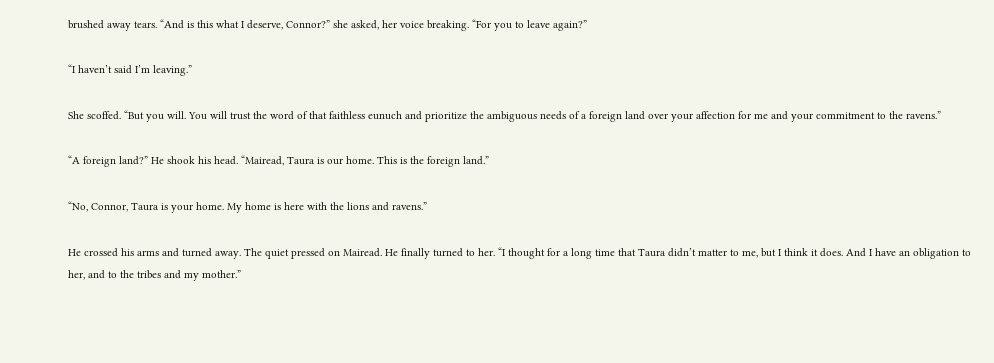brushed away tears. “And is this what I deserve, Connor?” she asked, her voice breaking. “For you to leave again?”

“I haven’t said I’m leaving.”

She scoffed. “But you will. You will trust the word of that faithless eunuch and prioritize the ambiguous needs of a foreign land over your affection for me and your commitment to the ravens.”

“A foreign land?” He shook his head. “Mairead, Taura is our home. This is the foreign land.”

“No, Connor, Taura is your home. My home is here with the lions and ravens.”

He crossed his arms and turned away. The quiet pressed on Mairead. He finally turned to her. “I thought for a long time that Taura didn’t matter to me, but I think it does. And I have an obligation to her, and to the tribes and my mother.”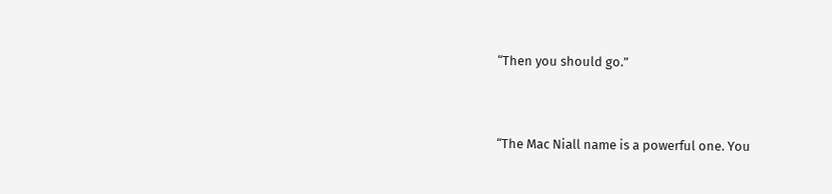“Then you should go.”


“The Mac Niall name is a powerful one. You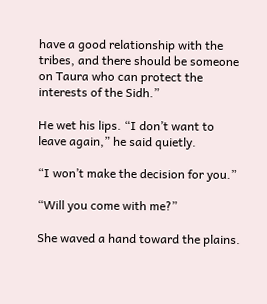have a good relationship with the tribes, and there should be someone on Taura who can protect the interests of the Sidh.”

He wet his lips. “I don’t want to leave again,” he said quietly.

“I won’t make the decision for you.”

“Will you come with me?”

She waved a hand toward the plains.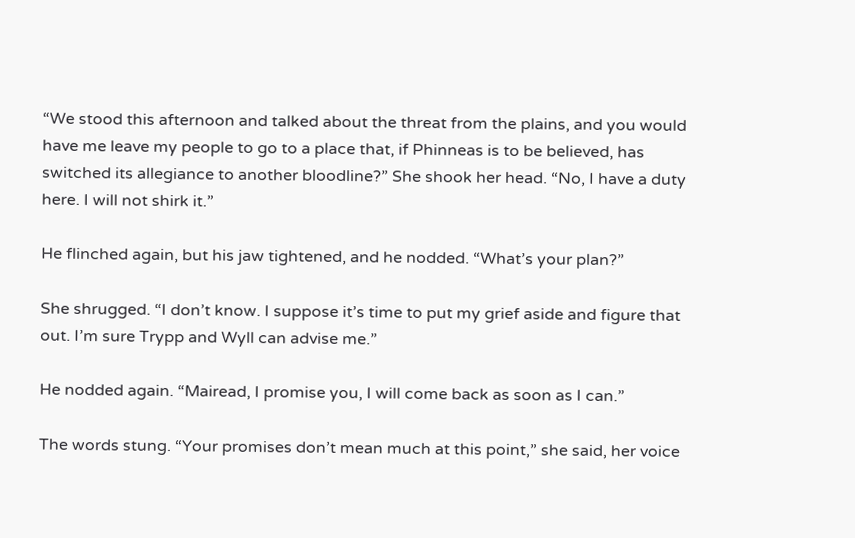“We stood this afternoon and talked about the threat from the plains, and you would have me leave my people to go to a place that, if Phinneas is to be believed, has switched its allegiance to another bloodline?” She shook her head. “No, I have a duty here. I will not shirk it.”

He flinched again, but his jaw tightened, and he nodded. “What’s your plan?”

She shrugged. “I don’t know. I suppose it’s time to put my grief aside and figure that out. I’m sure Trypp and Wyll can advise me.”

He nodded again. “Mairead, I promise you, I will come back as soon as I can.”

The words stung. “Your promises don’t mean much at this point,” she said, her voice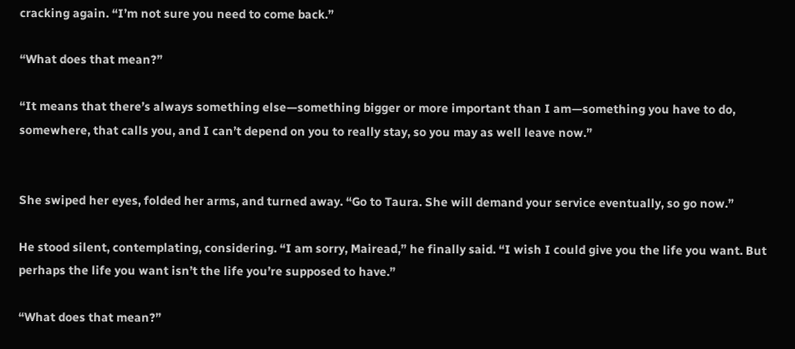cracking again. “I’m not sure you need to come back.”

“What does that mean?”

“It means that there’s always something else—something bigger or more important than I am—something you have to do, somewhere, that calls you, and I can’t depend on you to really stay, so you may as well leave now.”


She swiped her eyes, folded her arms, and turned away. “Go to Taura. She will demand your service eventually, so go now.”

He stood silent, contemplating, considering. “I am sorry, Mairead,” he finally said. “I wish I could give you the life you want. But perhaps the life you want isn’t the life you’re supposed to have.”

“What does that mean?”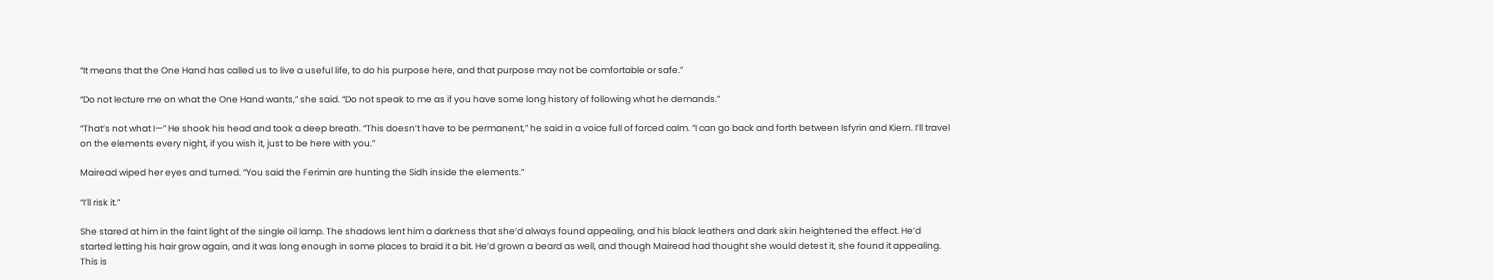“It means that the One Hand has called us to live a useful life, to do his purpose here, and that purpose may not be comfortable or safe.”

“Do not lecture me on what the One Hand wants,” she said. “Do not speak to me as if you have some long history of following what he demands.”

“That’s not what I—” He shook his head and took a deep breath. “This doesn’t have to be permanent,” he said in a voice full of forced calm. “I can go back and forth between Isfyrin and Kiern. I’ll travel on the elements every night, if you wish it, just to be here with you.”

Mairead wiped her eyes and turned. “You said the Ferimin are hunting the Sidh inside the elements.”

“I’ll risk it.”

She stared at him in the faint light of the single oil lamp. The shadows lent him a darkness that she’d always found appealing, and his black leathers and dark skin heightened the effect. He’d started letting his hair grow again, and it was long enough in some places to braid it a bit. He’d grown a beard as well, and though Mairead had thought she would detest it, she found it appealing. This is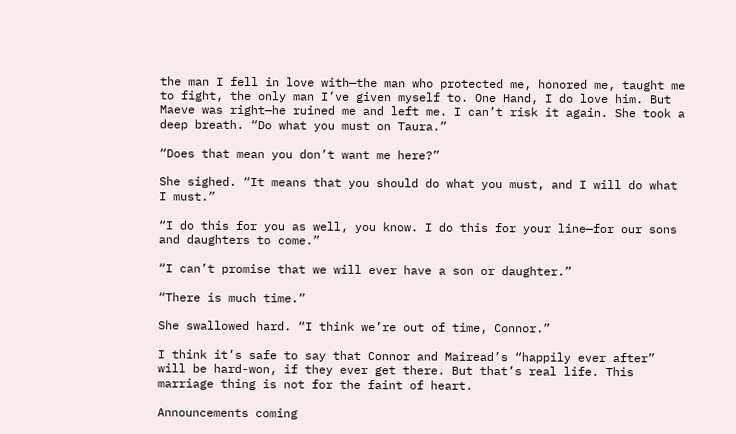the man I fell in love with—the man who protected me, honored me, taught me to fight, the only man I’ve given myself to. One Hand, I do love him. But Maeve was right—he ruined me and left me. I can’t risk it again. She took a deep breath. “Do what you must on Taura.”

“Does that mean you don’t want me here?”

She sighed. “It means that you should do what you must, and I will do what I must.”

“I do this for you as well, you know. I do this for your line—for our sons and daughters to come.”

“I can’t promise that we will ever have a son or daughter.”

“There is much time.”

She swallowed hard. “I think we’re out of time, Connor.”

I think it’s safe to say that Connor and Mairead’s “happily ever after” will be hard-won, if they ever get there. But that’s real life. This marriage thing is not for the faint of heart.

Announcements coming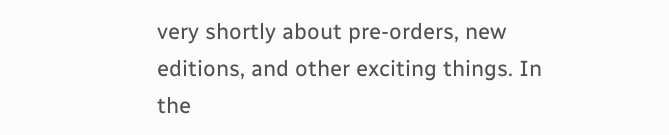very shortly about pre-orders, new editions, and other exciting things. In the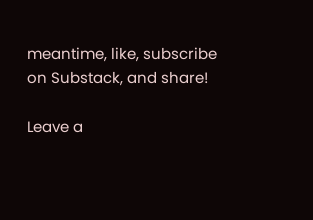meantime, like, subscribe on Substack, and share!

Leave a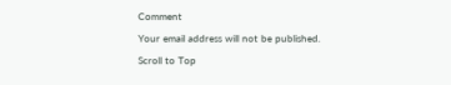Comment

Your email address will not be published.

Scroll to Top